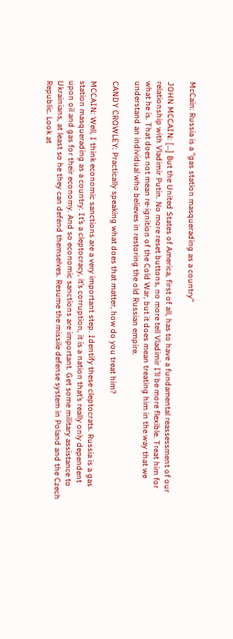McCain: Russia is a "gas station masquerading as a country"

JOHN MCCAIN: […] But the United States of America, first of all, has to have a fundamental reassessment of our relationship with Vladimir Putin. No more reset buttons, no more tell Vladimir I’ll be more flexible. Treat him for what he is. That does not mean re-ignition of the Cold War, but it does mean treating him in the way that we understand an individual who believes in restoring the old Russian empire.

CANDY CROWLEY: Practically speaking what does that matter, how do you treat him?

MCCAIN: Well, I think economic sanctions are a very important step. Identify these cleptocrats. Russia is a gas station masquerading as a country. It’s a cleptocracy, it’s corruption, it is a nation that’s really only dependent upon oil and gas for their economy. And so economic sanctions are important. Get some military assistance to Ukrainians, at least so he they can defend themselves. Resume the missile defense system in Poland and the Czech Republic. Look at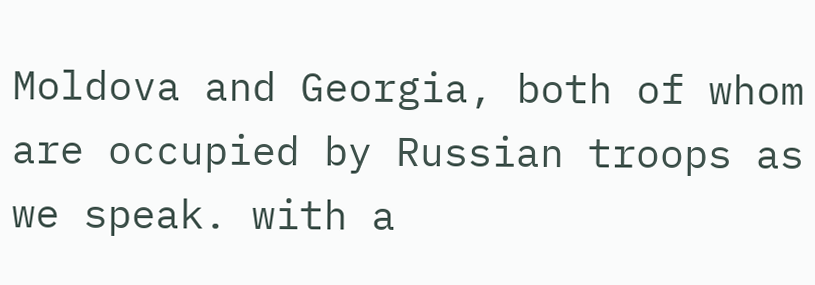Moldova and Georgia, both of whom are occupied by Russian troops as we speak. with a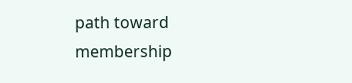path toward membership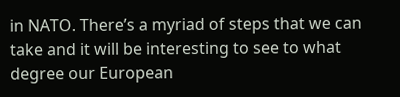in NATO. There’s a myriad of steps that we can take and it will be interesting to see to what degree our European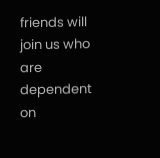friends will join us who are dependent on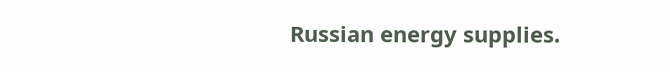Russian energy supplies.